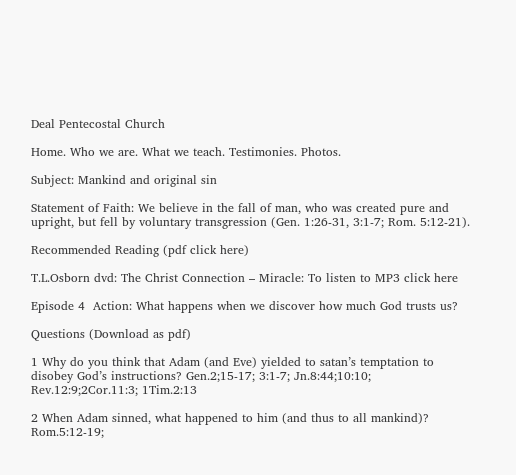Deal Pentecostal Church

Home. Who we are. What we teach. Testimonies. Photos.

Subject: Mankind and original sin

Statement of Faith: We believe in the fall of man, who was created pure and upright, but fell by voluntary transgression (Gen. 1:26-31, 3:1-7; Rom. 5:12-21).

Recommended Reading (pdf click here)

T.L.Osborn dvd: The Christ Connection – Miracle: To listen to MP3 click here

Episode 4  Action: What happens when we discover how much God trusts us?

Questions (Download as pdf)

1 Why do you think that Adam (and Eve) yielded to satan’s temptation to disobey God’s instructions? Gen.2;15-17; 3:1-7; Jn.8:44;10:10; Rev.12:9;2Cor.11:3; 1Tim.2:13

2 When Adam sinned, what happened to him (and thus to all mankind)? Rom.5:12-19;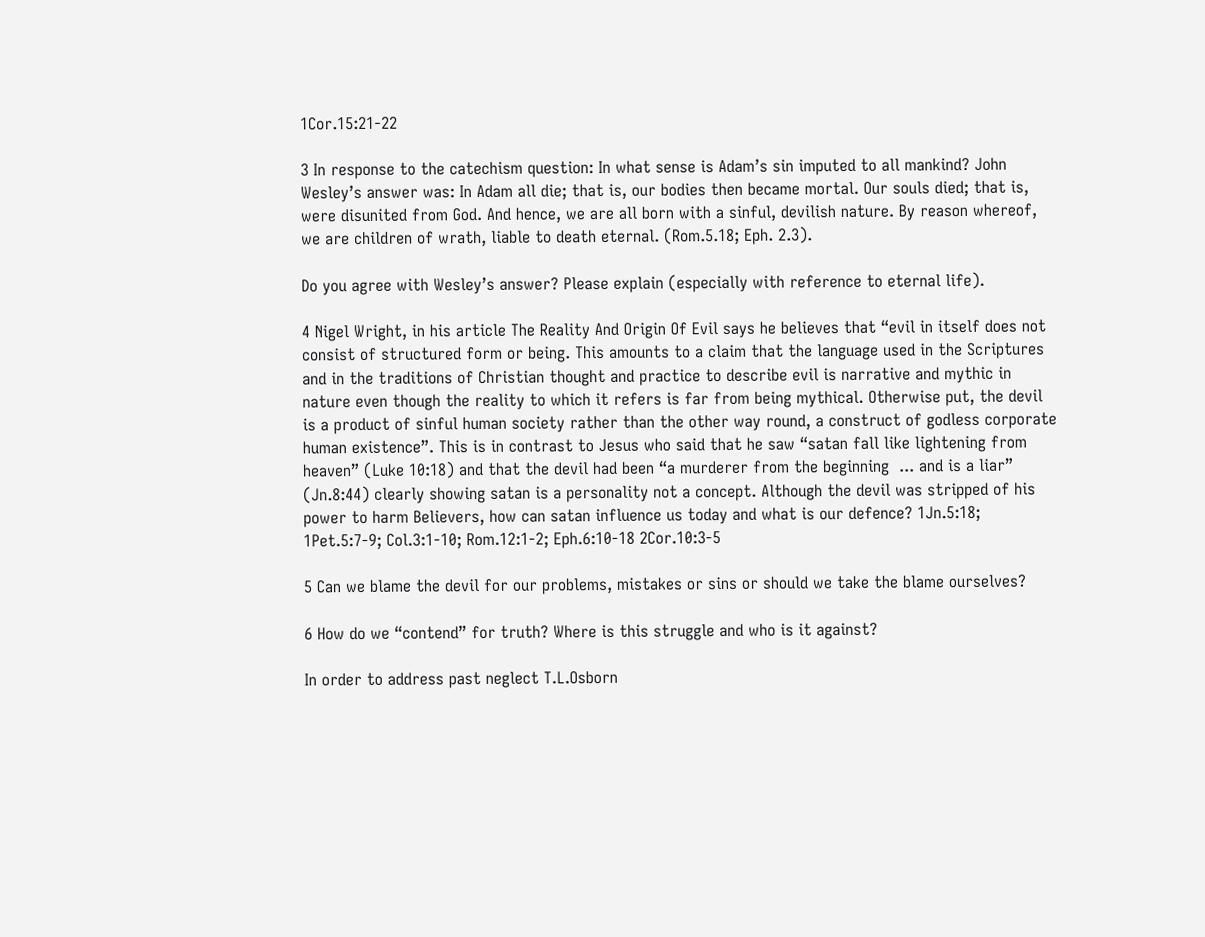1Cor.15:21-22

3 In response to the catechism question: In what sense is Adam’s sin imputed to all mankind? John Wesley’s answer was: In Adam all die; that is, our bodies then became mortal. Our souls died; that is, were disunited from God. And hence, we are all born with a sinful, devilish nature. By reason whereof, we are children of wrath, liable to death eternal. (Rom.5.18; Eph. 2.3).

Do you agree with Wesley’s answer? Please explain (especially with reference to eternal life).

4 Nigel Wright, in his article The Reality And Origin Of Evil says he believes that “evil in itself does not consist of structured form or being. This amounts to a claim that the language used in the Scriptures and in the traditions of Christian thought and practice to describe evil is narrative and mythic in nature even though the reality to which it refers is far from being mythical. Otherwise put, the devil is a product of sinful human society rather than the other way round, a construct of godless corporate human existence”. This is in contrast to Jesus who said that he saw “satan fall like lightening from heaven” (Luke 10:18) and that the devil had been “a murderer from the beginning  ... and is a liar” (Jn.8:44) clearly showing satan is a personality not a concept. Although the devil was stripped of his power to harm Believers, how can satan influence us today and what is our defence? 1Jn.5:18; 1Pet.5:7-9; Col.3:1-10; Rom.12:1-2; Eph.6:10-18 2Cor.10:3-5

5 Can we blame the devil for our problems, mistakes or sins or should we take the blame ourselves?

6 How do we “contend” for truth? Where is this struggle and who is it against?

In order to address past neglect T.L.Osborn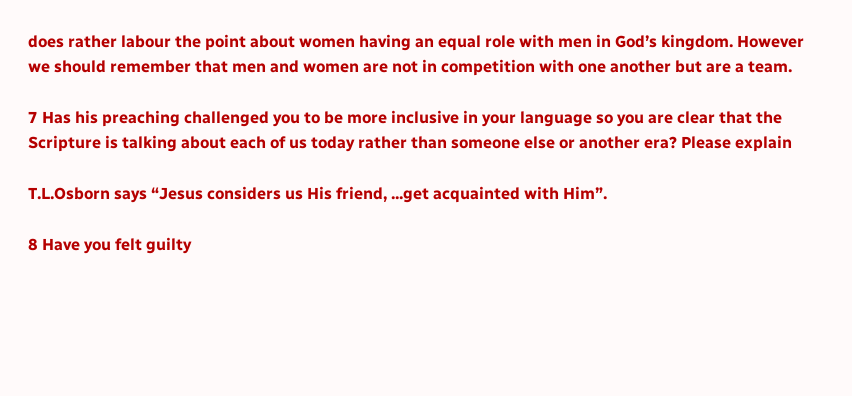does rather labour the point about women having an equal role with men in God’s kingdom. However we should remember that men and women are not in competition with one another but are a team.

7 Has his preaching challenged you to be more inclusive in your language so you are clear that the Scripture is talking about each of us today rather than someone else or another era? Please explain

T.L.Osborn says “Jesus considers us His friend, ...get acquainted with Him”.

8 Have you felt guilty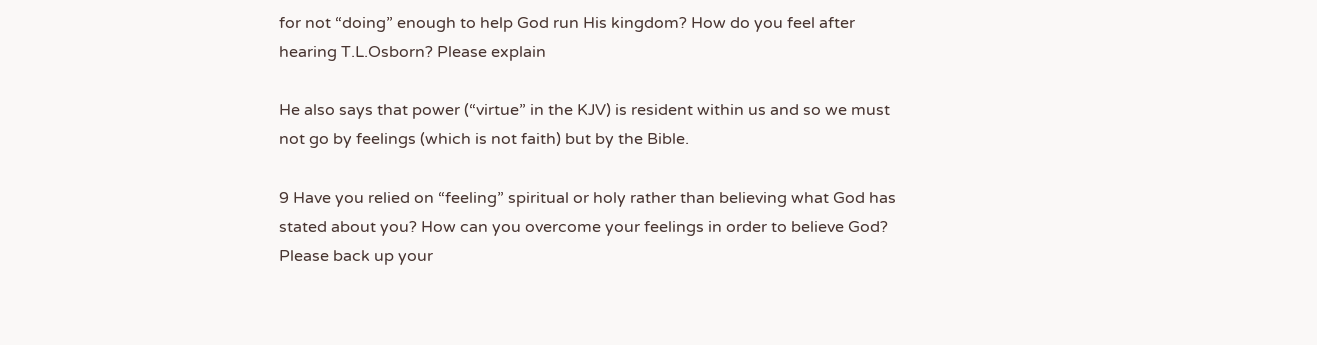for not “doing” enough to help God run His kingdom? How do you feel after hearing T.L.Osborn? Please explain

He also says that power (“virtue” in the KJV) is resident within us and so we must not go by feelings (which is not faith) but by the Bible.

9 Have you relied on “feeling” spiritual or holy rather than believing what God has stated about you? How can you overcome your feelings in order to believe God? Please back up your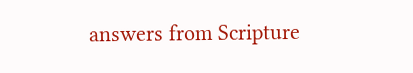answers from Scripture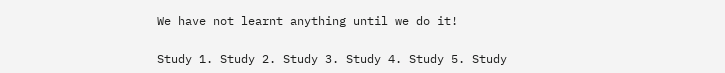We have not learnt anything until we do it!

Study 1. Study 2. Study 3. Study 4. Study 5. Study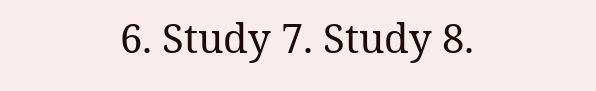6. Study 7. Study 8.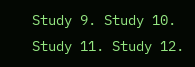Study 9. Study 10. Study 11. Study 12.